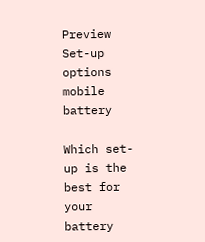Preview Set-up options mobile battery

Which set-up is the best for your battery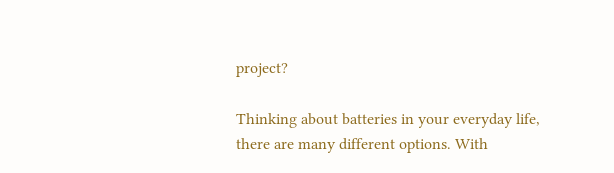project?

Thinking about batteries in your everyday life, there are many different options. With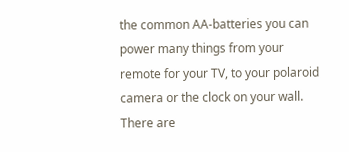the common AA-batteries you can power many things from your remote for your TV, to your polaroid camera or the clock on your wall. There are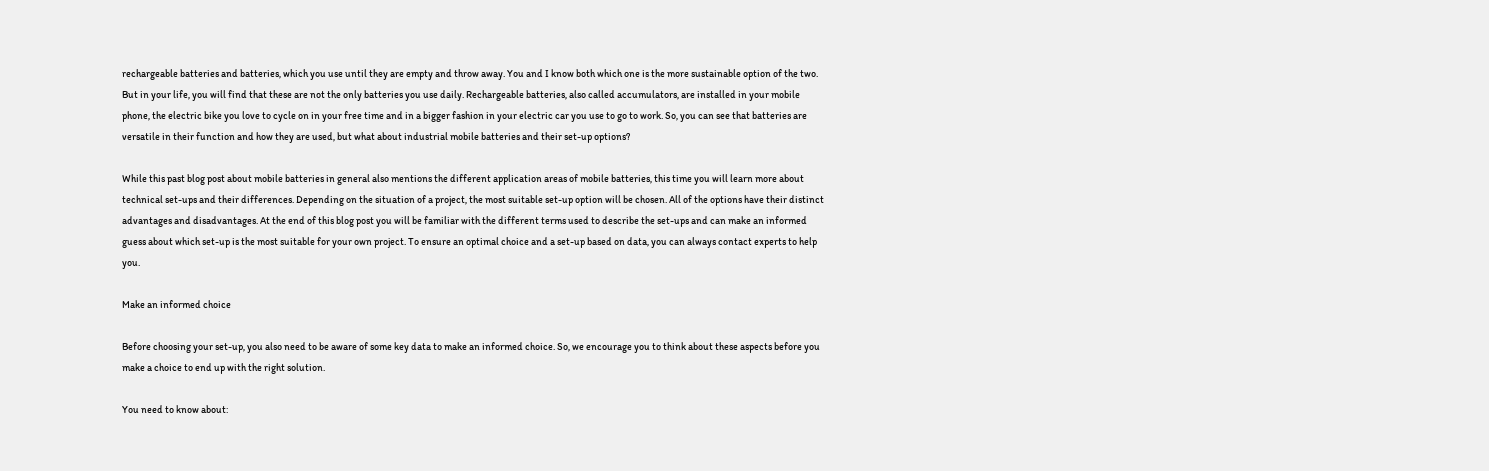rechargeable batteries and batteries, which you use until they are empty and throw away. You and I know both which one is the more sustainable option of the two. But in your life, you will find that these are not the only batteries you use daily. Rechargeable batteries, also called accumulators, are installed in your mobile phone, the electric bike you love to cycle on in your free time and in a bigger fashion in your electric car you use to go to work. So, you can see that batteries are versatile in their function and how they are used, but what about industrial mobile batteries and their set-up options?

While this past blog post about mobile batteries in general also mentions the different application areas of mobile batteries, this time you will learn more about technical set-ups and their differences. Depending on the situation of a project, the most suitable set-up option will be chosen. All of the options have their distinct advantages and disadvantages. At the end of this blog post you will be familiar with the different terms used to describe the set-ups and can make an informed guess about which set-up is the most suitable for your own project. To ensure an optimal choice and a set-up based on data, you can always contact experts to help you.

Make an informed choice

Before choosing your set-up, you also need to be aware of some key data to make an informed choice. So, we encourage you to think about these aspects before you make a choice to end up with the right solution.

You need to know about: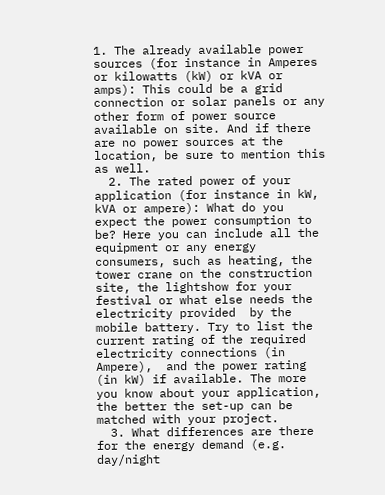1. The already available power sources (for instance in Amperes or kilowatts (kW) or kVA or amps): This could be a grid connection or solar panels or any other form of power source available on site. And if there are no power sources at the location, be sure to mention this as well.
  2. The rated power of your application (for instance in kW, kVA or ampere): What do you expect the power consumption to be? Here you can include all the equipment or any energy consumers, such as heating, the tower crane on the construction site, the lightshow for your festival or what else needs the electricity provided  by the mobile battery. Try to list the current rating of the required electricity connections (in Ampere),  and the power rating (in kW) if available. The more you know about your application, the better the set-up can be matched with your project.
  3. What differences are there for the energy demand (e.g. day/night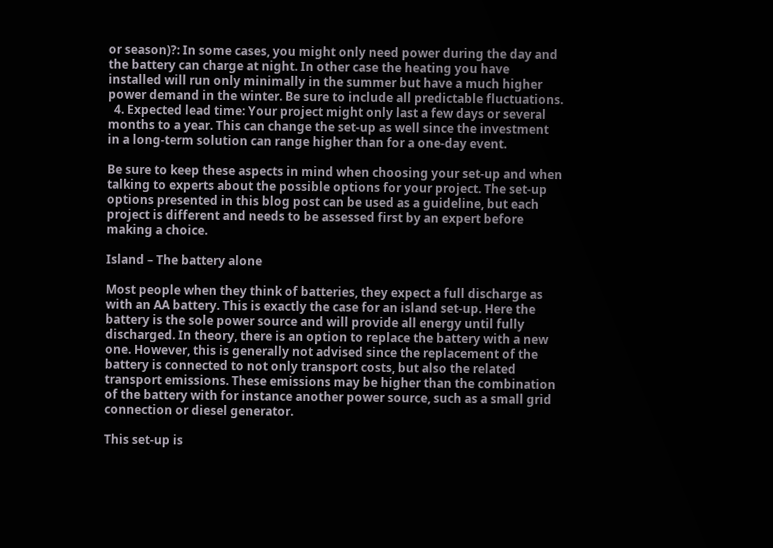or season)?: In some cases, you might only need power during the day and the battery can charge at night. In other case the heating you have installed will run only minimally in the summer but have a much higher power demand in the winter. Be sure to include all predictable fluctuations.
  4. Expected lead time: Your project might only last a few days or several months to a year. This can change the set-up as well since the investment in a long-term solution can range higher than for a one-day event.

Be sure to keep these aspects in mind when choosing your set-up and when talking to experts about the possible options for your project. The set-up options presented in this blog post can be used as a guideline, but each project is different and needs to be assessed first by an expert before making a choice.

Island – The battery alone

Most people when they think of batteries, they expect a full discharge as with an AA battery. This is exactly the case for an island set-up. Here the battery is the sole power source and will provide all energy until fully discharged. In theory, there is an option to replace the battery with a new one. However, this is generally not advised since the replacement of the battery is connected to not only transport costs, but also the related transport emissions. These emissions may be higher than the combination of the battery with for instance another power source, such as a small grid connection or diesel generator.

This set-up is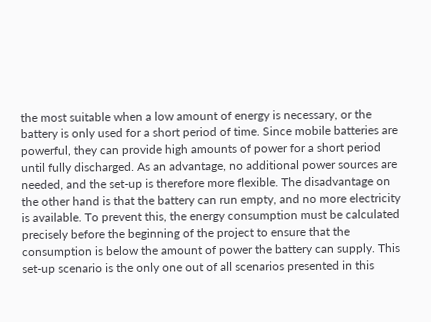the most suitable when a low amount of energy is necessary, or the battery is only used for a short period of time. Since mobile batteries are powerful, they can provide high amounts of power for a short period until fully discharged. As an advantage, no additional power sources are needed, and the set-up is therefore more flexible. The disadvantage on the other hand is that the battery can run empty, and no more electricity is available. To prevent this, the energy consumption must be calculated precisely before the beginning of the project to ensure that the consumption is below the amount of power the battery can supply. This set-up scenario is the only one out of all scenarios presented in this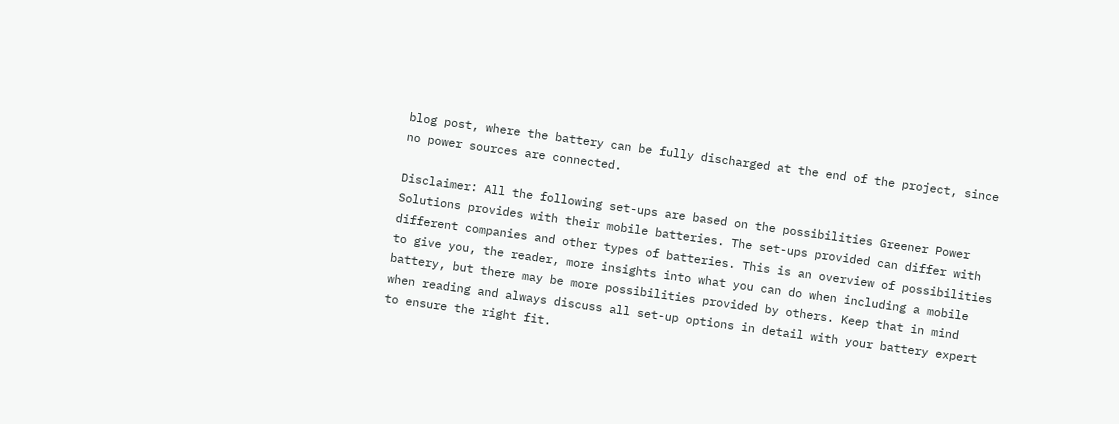blog post, where the battery can be fully discharged at the end of the project, since no power sources are connected.

Disclaimer: All the following set-ups are based on the possibilities Greener Power Solutions provides with their mobile batteries. The set-ups provided can differ with different companies and other types of batteries. This is an overview of possibilities to give you, the reader, more insights into what you can do when including a mobile battery, but there may be more possibilities provided by others. Keep that in mind when reading and always discuss all set-up options in detail with your battery expert to ensure the right fit.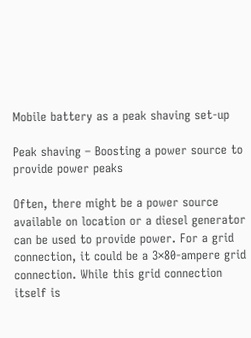Mobile battery as a peak shaving set-up

Peak shaving – Boosting a power source to provide power peaks

Often, there might be a power source available on location or a diesel generator can be used to provide power. For a grid connection, it could be a 3×80-ampere grid connection. While this grid connection itself is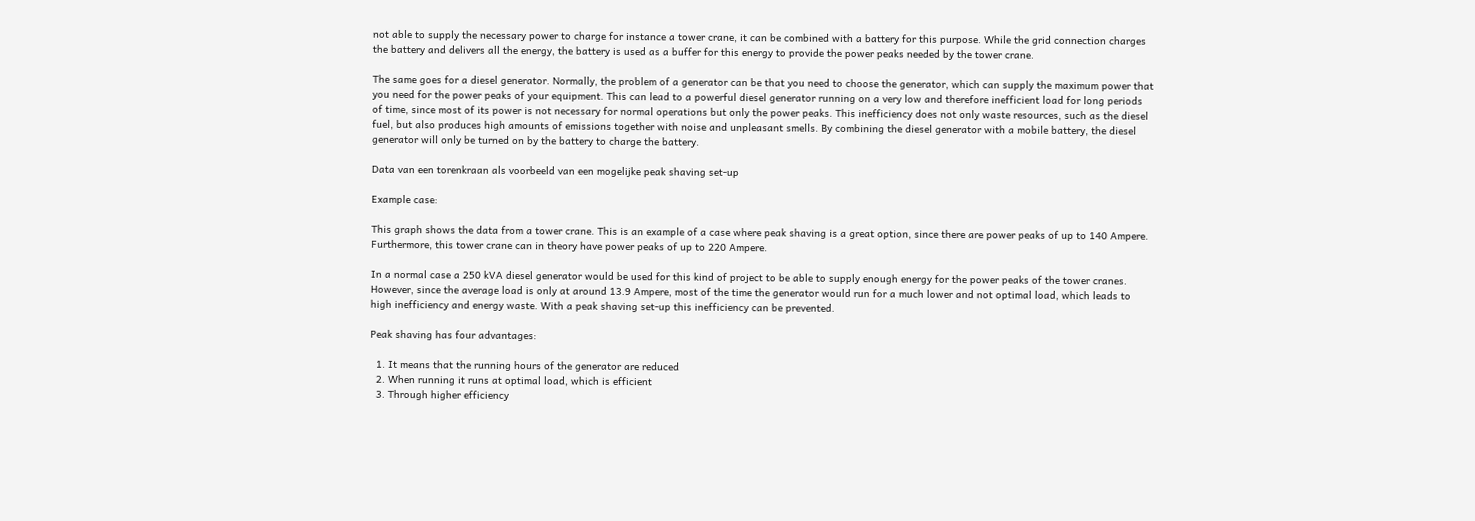not able to supply the necessary power to charge for instance a tower crane, it can be combined with a battery for this purpose. While the grid connection charges the battery and delivers all the energy, the battery is used as a buffer for this energy to provide the power peaks needed by the tower crane.

The same goes for a diesel generator. Normally, the problem of a generator can be that you need to choose the generator, which can supply the maximum power that you need for the power peaks of your equipment. This can lead to a powerful diesel generator running on a very low and therefore inefficient load for long periods of time, since most of its power is not necessary for normal operations but only the power peaks. This inefficiency does not only waste resources, such as the diesel fuel, but also produces high amounts of emissions together with noise and unpleasant smells. By combining the diesel generator with a mobile battery, the diesel generator will only be turned on by the battery to charge the battery.

Data van een torenkraan als voorbeeld van een mogelijke peak shaving set-up

Example case:

This graph shows the data from a tower crane. This is an example of a case where peak shaving is a great option, since there are power peaks of up to 140 Ampere. Furthermore, this tower crane can in theory have power peaks of up to 220 Ampere.

In a normal case a 250 kVA diesel generator would be used for this kind of project to be able to supply enough energy for the power peaks of the tower cranes. However, since the average load is only at around 13.9 Ampere, most of the time the generator would run for a much lower and not optimal load, which leads to high inefficiency and energy waste. With a peak shaving set-up this inefficiency can be prevented.

Peak shaving has four advantages:

  1. It means that the running hours of the generator are reduced
  2. When running it runs at optimal load, which is efficient
  3. Through higher efficiency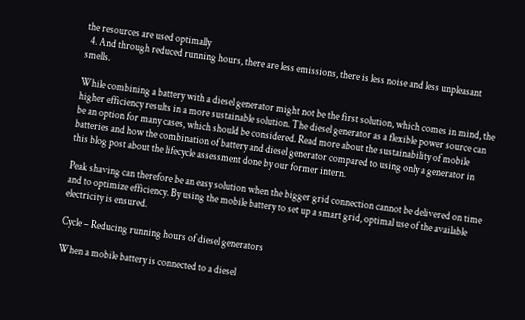the resources are used optimally
  4. And through reduced running hours, there are less emissions, there is less noise and less unpleasant smells.

While combining a battery with a diesel generator might not be the first solution, which comes in mind, the higher efficiency results in a more sustainable solution. The diesel generator as a flexible power source can be an option for many cases, which should be considered. Read more about the sustainability of mobile batteries and how the combination of battery and diesel generator compared to using only a generator in this blog post about the lifecycle assessment done by our former intern.

Peak shaving can therefore be an easy solution when the bigger grid connection cannot be delivered on time and to optimize efficiency. By using the mobile battery to set up a smart grid, optimal use of the available electricity is ensured.

Cycle – Reducing running hours of diesel generators

When a mobile battery is connected to a diesel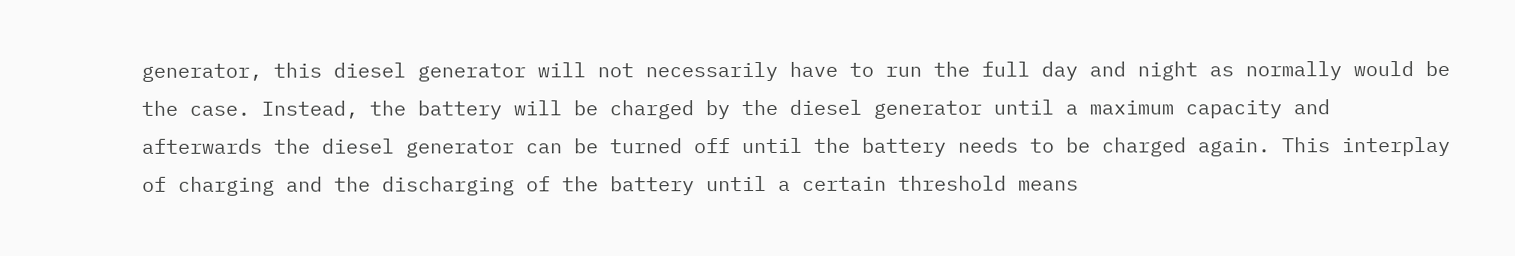generator, this diesel generator will not necessarily have to run the full day and night as normally would be the case. Instead, the battery will be charged by the diesel generator until a maximum capacity and afterwards the diesel generator can be turned off until the battery needs to be charged again. This interplay of charging and the discharging of the battery until a certain threshold means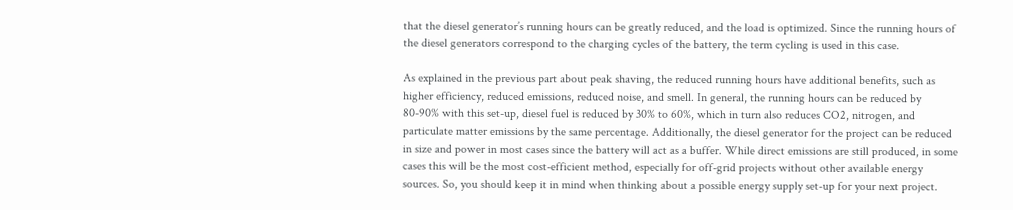that the diesel generator’s running hours can be greatly reduced, and the load is optimized. Since the running hours of the diesel generators correspond to the charging cycles of the battery, the term cycling is used in this case.

As explained in the previous part about peak shaving, the reduced running hours have additional benefits, such as higher efficiency, reduced emissions, reduced noise, and smell. In general, the running hours can be reduced by 80-90% with this set-up, diesel fuel is reduced by 30% to 60%, which in turn also reduces CO2, nitrogen, and particulate matter emissions by the same percentage. Additionally, the diesel generator for the project can be reduced in size and power in most cases since the battery will act as a buffer. While direct emissions are still produced, in some cases this will be the most cost-efficient method, especially for off-grid projects without other available energy sources. So, you should keep it in mind when thinking about a possible energy supply set-up for your next project.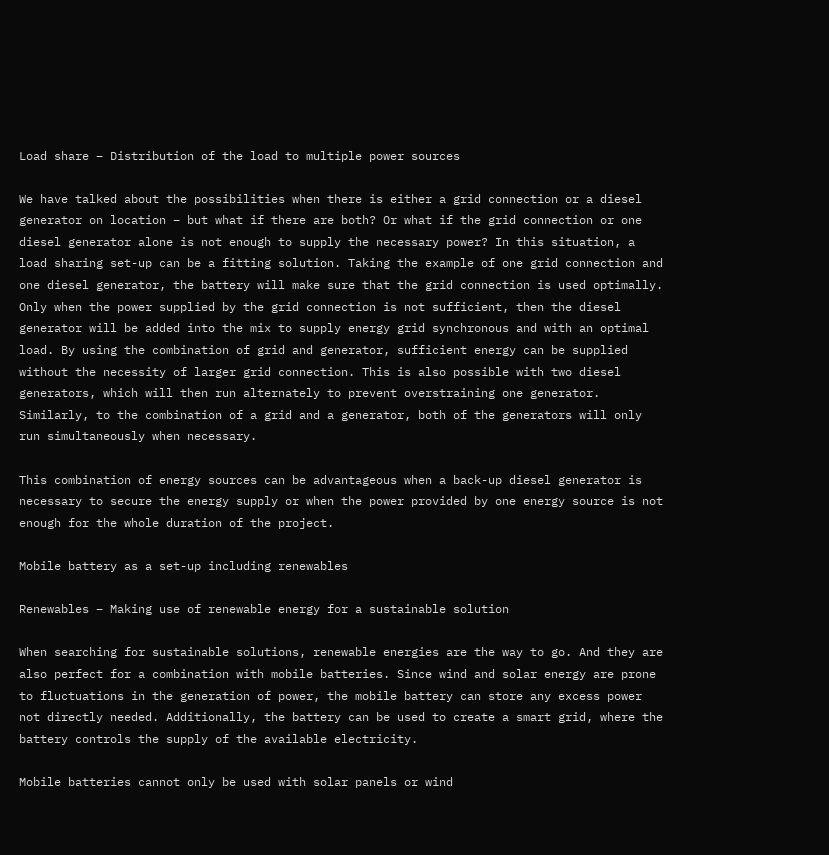Load share – Distribution of the load to multiple power sources

We have talked about the possibilities when there is either a grid connection or a diesel generator on location – but what if there are both? Or what if the grid connection or one diesel generator alone is not enough to supply the necessary power? In this situation, a load sharing set-up can be a fitting solution. Taking the example of one grid connection and one diesel generator, the battery will make sure that the grid connection is used optimally. Only when the power supplied by the grid connection is not sufficient, then the diesel generator will be added into the mix to supply energy grid synchronous and with an optimal load. By using the combination of grid and generator, sufficient energy can be supplied without the necessity of larger grid connection. This is also possible with two diesel generators, which will then run alternately to prevent overstraining one generator. Similarly, to the combination of a grid and a generator, both of the generators will only run simultaneously when necessary.

This combination of energy sources can be advantageous when a back-up diesel generator is necessary to secure the energy supply or when the power provided by one energy source is not enough for the whole duration of the project.

Mobile battery as a set-up including renewables

Renewables – Making use of renewable energy for a sustainable solution

When searching for sustainable solutions, renewable energies are the way to go. And they are also perfect for a combination with mobile batteries. Since wind and solar energy are prone to fluctuations in the generation of power, the mobile battery can store any excess power not directly needed. Additionally, the battery can be used to create a smart grid, where the battery controls the supply of the available electricity.

Mobile batteries cannot only be used with solar panels or wind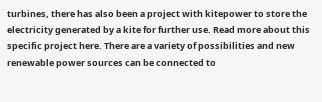turbines, there has also been a project with kitepower to store the electricity generated by a kite for further use. Read more about this specific project here. There are a variety of possibilities and new renewable power sources can be connected to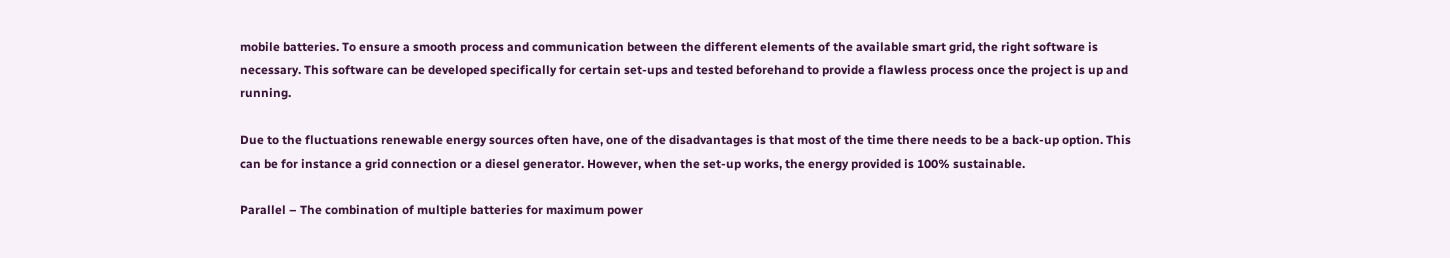mobile batteries. To ensure a smooth process and communication between the different elements of the available smart grid, the right software is necessary. This software can be developed specifically for certain set-ups and tested beforehand to provide a flawless process once the project is up and running.

Due to the fluctuations renewable energy sources often have, one of the disadvantages is that most of the time there needs to be a back-up option. This can be for instance a grid connection or a diesel generator. However, when the set-up works, the energy provided is 100% sustainable.

Parallel – The combination of multiple batteries for maximum power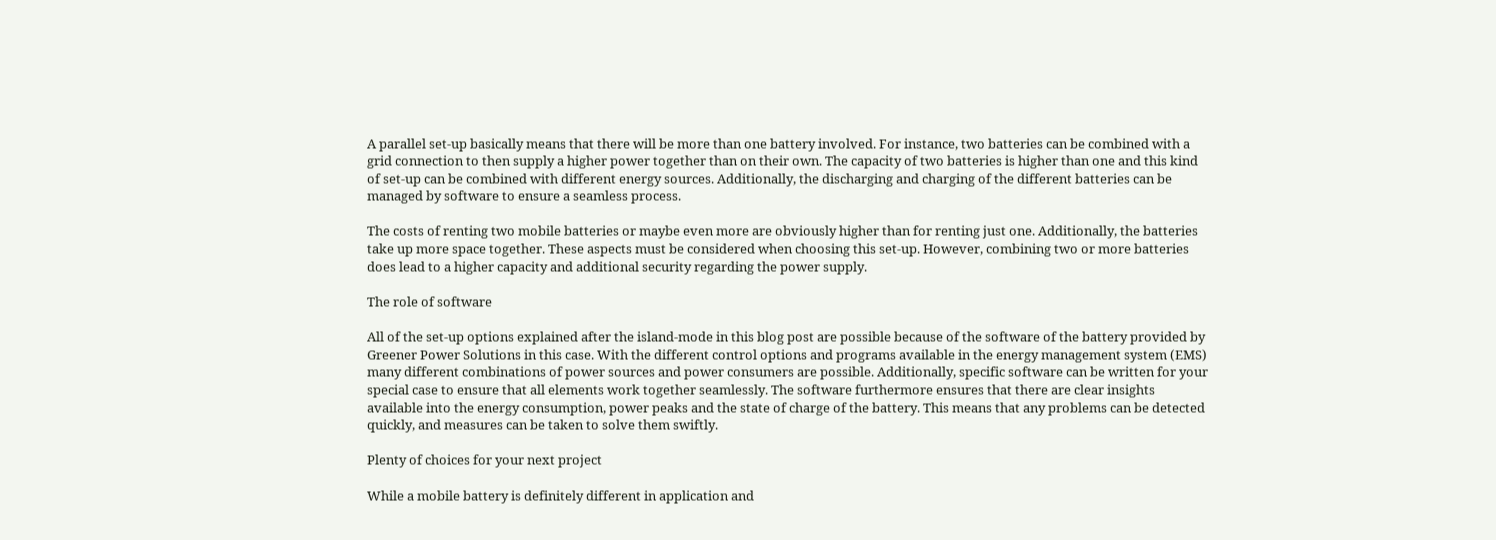A parallel set-up basically means that there will be more than one battery involved. For instance, two batteries can be combined with a grid connection to then supply a higher power together than on their own. The capacity of two batteries is higher than one and this kind of set-up can be combined with different energy sources. Additionally, the discharging and charging of the different batteries can be managed by software to ensure a seamless process.

The costs of renting two mobile batteries or maybe even more are obviously higher than for renting just one. Additionally, the batteries take up more space together. These aspects must be considered when choosing this set-up. However, combining two or more batteries does lead to a higher capacity and additional security regarding the power supply.

The role of software

All of the set-up options explained after the island-mode in this blog post are possible because of the software of the battery provided by Greener Power Solutions in this case. With the different control options and programs available in the energy management system (EMS) many different combinations of power sources and power consumers are possible. Additionally, specific software can be written for your special case to ensure that all elements work together seamlessly. The software furthermore ensures that there are clear insights available into the energy consumption, power peaks and the state of charge of the battery. This means that any problems can be detected quickly, and measures can be taken to solve them swiftly.

Plenty of choices for your next project

While a mobile battery is definitely different in application and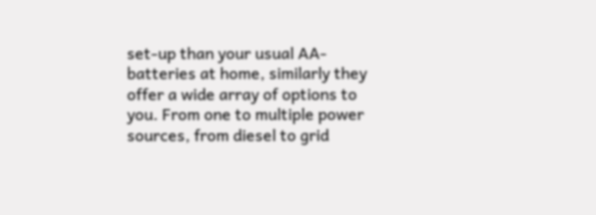set-up than your usual AA-batteries at home, similarly they offer a wide array of options to you. From one to multiple power sources, from diesel to grid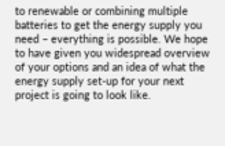to renewable or combining multiple batteries to get the energy supply you need – everything is possible. We hope to have given you widespread overview of your options and an idea of what the energy supply set-up for your next project is going to look like.